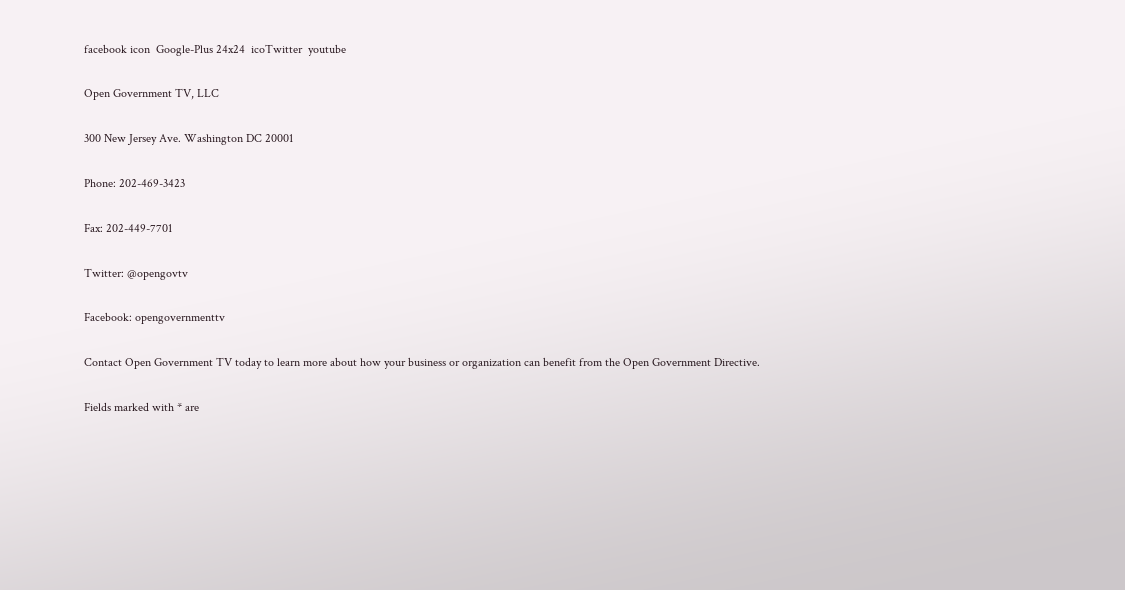facebook icon  Google-Plus 24x24  icoTwitter  youtube

Open Government TV, LLC

300 New Jersey Ave. Washington DC 20001

Phone: 202-469-3423

Fax: 202-449-7701

Twitter: @opengovtv

Facebook: opengovernmenttv

Contact Open Government TV today to learn more about how your business or organization can benefit from the Open Government Directive.

Fields marked with * are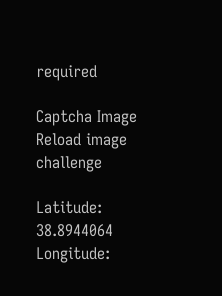required

Captcha Image Reload image challenge

Latitude: 38.8944064
Longitude: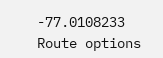-77.0108233
Route options